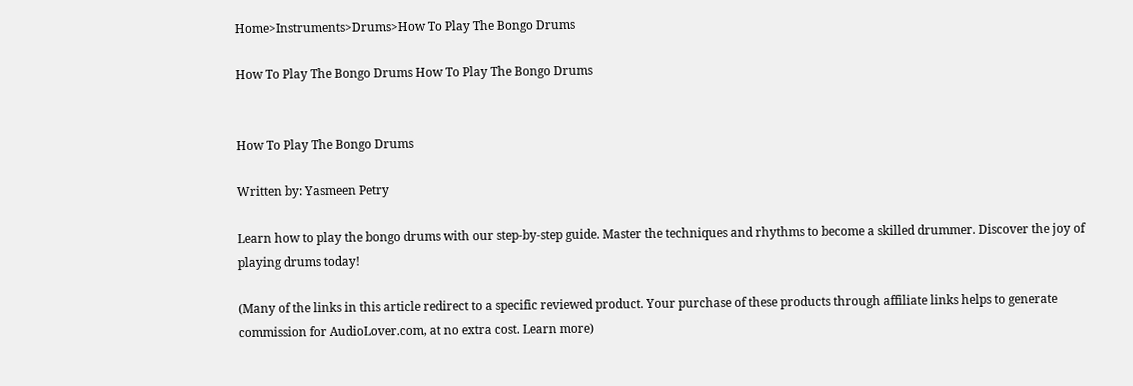Home>Instruments>Drums>How To Play The Bongo Drums

How To Play The Bongo Drums How To Play The Bongo Drums


How To Play The Bongo Drums

Written by: Yasmeen Petry

Learn how to play the bongo drums with our step-by-step guide. Master the techniques and rhythms to become a skilled drummer. Discover the joy of playing drums today!

(Many of the links in this article redirect to a specific reviewed product. Your purchase of these products through affiliate links helps to generate commission for AudioLover.com, at no extra cost. Learn more)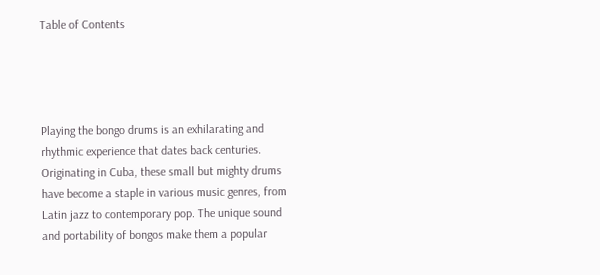Table of Contents




Playing the bongo drums is an exhilarating and rhythmic experience that dates back centuries. Originating in Cuba, these small but mighty drums have become a staple in various music genres, from Latin jazz to contemporary pop. The unique sound and portability of bongos make them a popular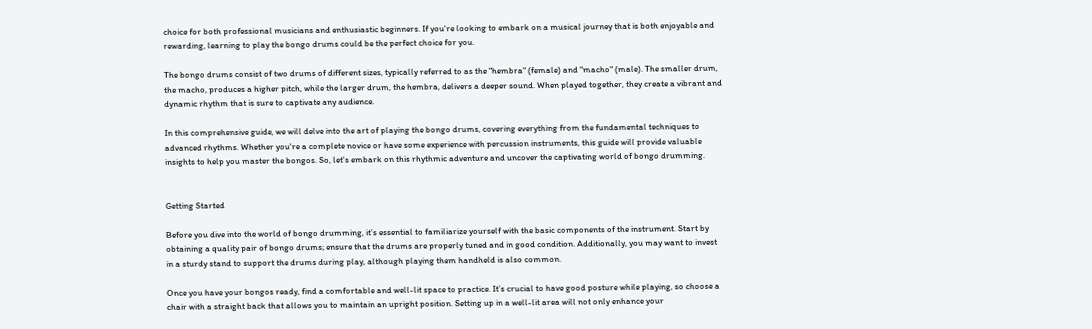choice for both professional musicians and enthusiastic beginners. If you're looking to embark on a musical journey that is both enjoyable and rewarding, learning to play the bongo drums could be the perfect choice for you.

The bongo drums consist of two drums of different sizes, typically referred to as the "hembra" (female) and "macho" (male). The smaller drum, the macho, produces a higher pitch, while the larger drum, the hembra, delivers a deeper sound. When played together, they create a vibrant and dynamic rhythm that is sure to captivate any audience.

In this comprehensive guide, we will delve into the art of playing the bongo drums, covering everything from the fundamental techniques to advanced rhythms. Whether you're a complete novice or have some experience with percussion instruments, this guide will provide valuable insights to help you master the bongos. So, let's embark on this rhythmic adventure and uncover the captivating world of bongo drumming.


Getting Started

Before you dive into the world of bongo drumming, it’s essential to familiarize yourself with the basic components of the instrument. Start by obtaining a quality pair of bongo drums; ensure that the drums are properly tuned and in good condition. Additionally, you may want to invest in a sturdy stand to support the drums during play, although playing them handheld is also common.

Once you have your bongos ready, find a comfortable and well-lit space to practice. It’s crucial to have good posture while playing, so choose a chair with a straight back that allows you to maintain an upright position. Setting up in a well-lit area will not only enhance your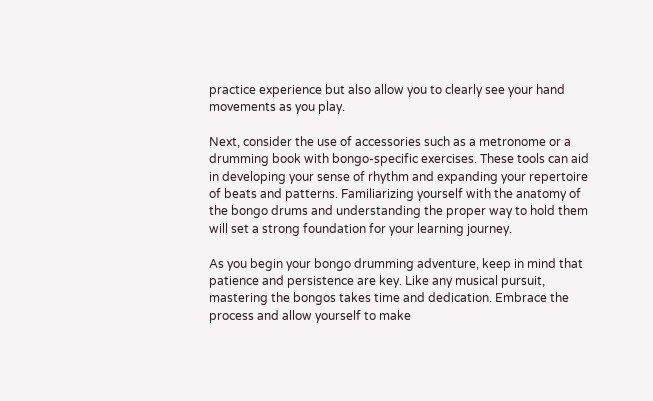practice experience but also allow you to clearly see your hand movements as you play.

Next, consider the use of accessories such as a metronome or a drumming book with bongo-specific exercises. These tools can aid in developing your sense of rhythm and expanding your repertoire of beats and patterns. Familiarizing yourself with the anatomy of the bongo drums and understanding the proper way to hold them will set a strong foundation for your learning journey.

As you begin your bongo drumming adventure, keep in mind that patience and persistence are key. Like any musical pursuit, mastering the bongos takes time and dedication. Embrace the process and allow yourself to make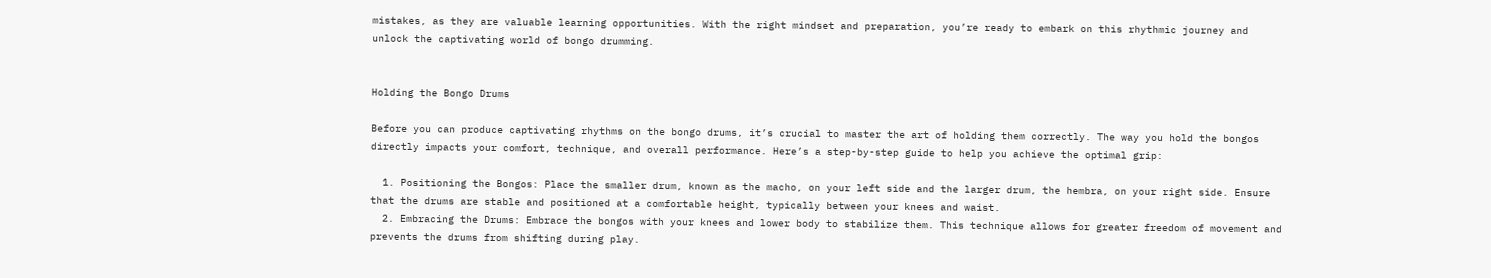mistakes, as they are valuable learning opportunities. With the right mindset and preparation, you’re ready to embark on this rhythmic journey and unlock the captivating world of bongo drumming.


Holding the Bongo Drums

Before you can produce captivating rhythms on the bongo drums, it’s crucial to master the art of holding them correctly. The way you hold the bongos directly impacts your comfort, technique, and overall performance. Here’s a step-by-step guide to help you achieve the optimal grip:

  1. Positioning the Bongos: Place the smaller drum, known as the macho, on your left side and the larger drum, the hembra, on your right side. Ensure that the drums are stable and positioned at a comfortable height, typically between your knees and waist.
  2. Embracing the Drums: Embrace the bongos with your knees and lower body to stabilize them. This technique allows for greater freedom of movement and prevents the drums from shifting during play.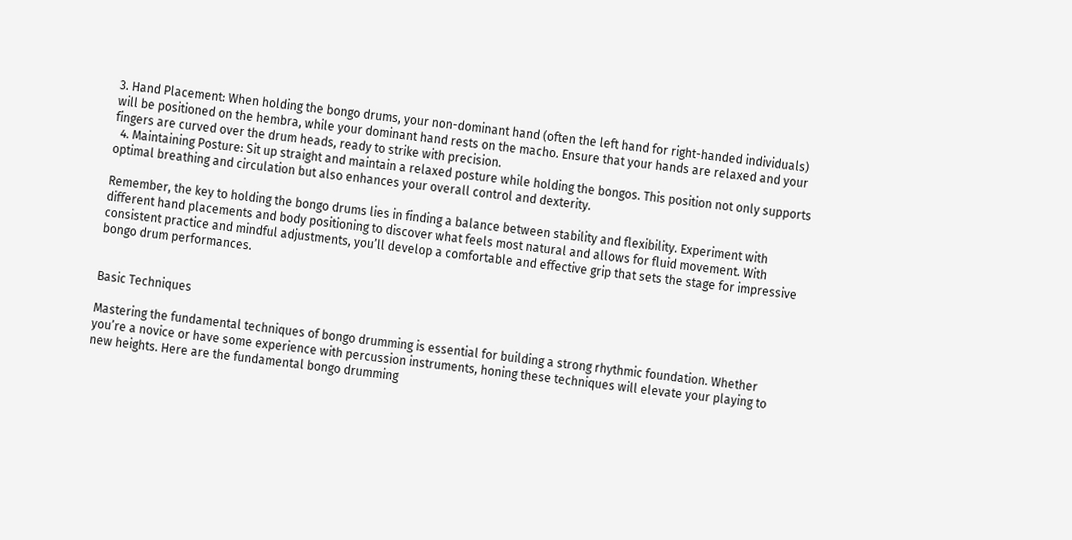3. Hand Placement: When holding the bongo drums, your non-dominant hand (often the left hand for right-handed individuals) will be positioned on the hembra, while your dominant hand rests on the macho. Ensure that your hands are relaxed and your fingers are curved over the drum heads, ready to strike with precision.
  4. Maintaining Posture: Sit up straight and maintain a relaxed posture while holding the bongos. This position not only supports optimal breathing and circulation but also enhances your overall control and dexterity.

Remember, the key to holding the bongo drums lies in finding a balance between stability and flexibility. Experiment with different hand placements and body positioning to discover what feels most natural and allows for fluid movement. With consistent practice and mindful adjustments, you’ll develop a comfortable and effective grip that sets the stage for impressive bongo drum performances.


Basic Techniques

Mastering the fundamental techniques of bongo drumming is essential for building a strong rhythmic foundation. Whether you’re a novice or have some experience with percussion instruments, honing these techniques will elevate your playing to new heights. Here are the fundamental bongo drumming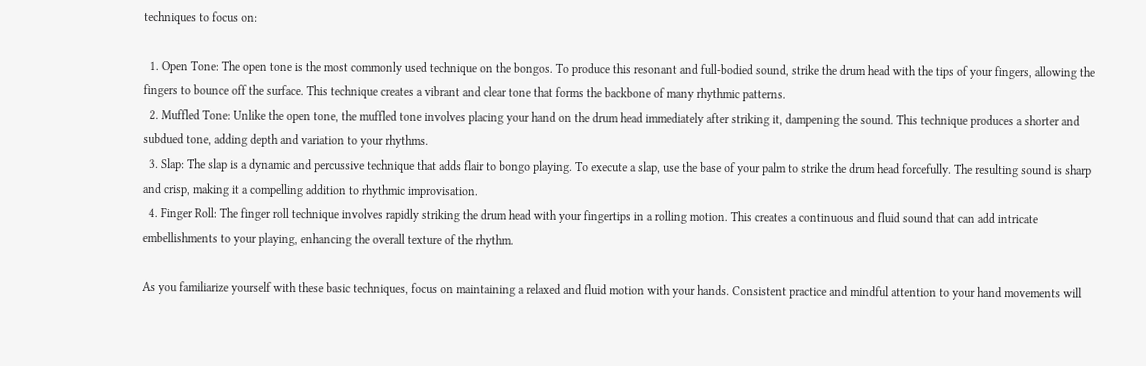techniques to focus on:

  1. Open Tone: The open tone is the most commonly used technique on the bongos. To produce this resonant and full-bodied sound, strike the drum head with the tips of your fingers, allowing the fingers to bounce off the surface. This technique creates a vibrant and clear tone that forms the backbone of many rhythmic patterns.
  2. Muffled Tone: Unlike the open tone, the muffled tone involves placing your hand on the drum head immediately after striking it, dampening the sound. This technique produces a shorter and subdued tone, adding depth and variation to your rhythms.
  3. Slap: The slap is a dynamic and percussive technique that adds flair to bongo playing. To execute a slap, use the base of your palm to strike the drum head forcefully. The resulting sound is sharp and crisp, making it a compelling addition to rhythmic improvisation.
  4. Finger Roll: The finger roll technique involves rapidly striking the drum head with your fingertips in a rolling motion. This creates a continuous and fluid sound that can add intricate embellishments to your playing, enhancing the overall texture of the rhythm.

As you familiarize yourself with these basic techniques, focus on maintaining a relaxed and fluid motion with your hands. Consistent practice and mindful attention to your hand movements will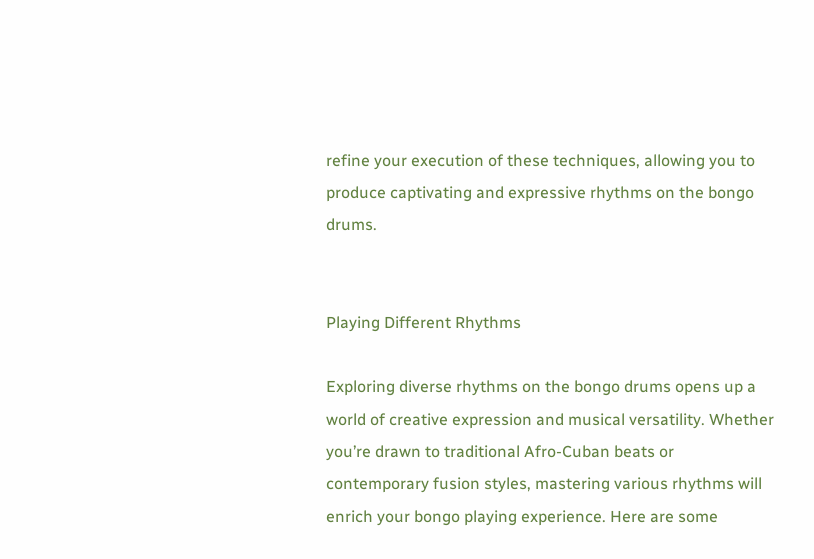refine your execution of these techniques, allowing you to produce captivating and expressive rhythms on the bongo drums.


Playing Different Rhythms

Exploring diverse rhythms on the bongo drums opens up a world of creative expression and musical versatility. Whether you’re drawn to traditional Afro-Cuban beats or contemporary fusion styles, mastering various rhythms will enrich your bongo playing experience. Here are some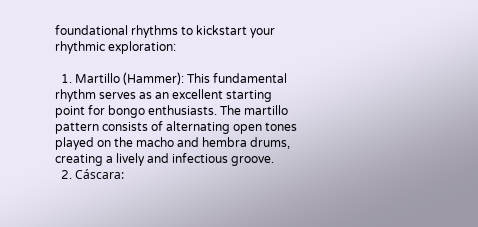foundational rhythms to kickstart your rhythmic exploration:

  1. Martillo (Hammer): This fundamental rhythm serves as an excellent starting point for bongo enthusiasts. The martillo pattern consists of alternating open tones played on the macho and hembra drums, creating a lively and infectious groove.
  2. Cáscara: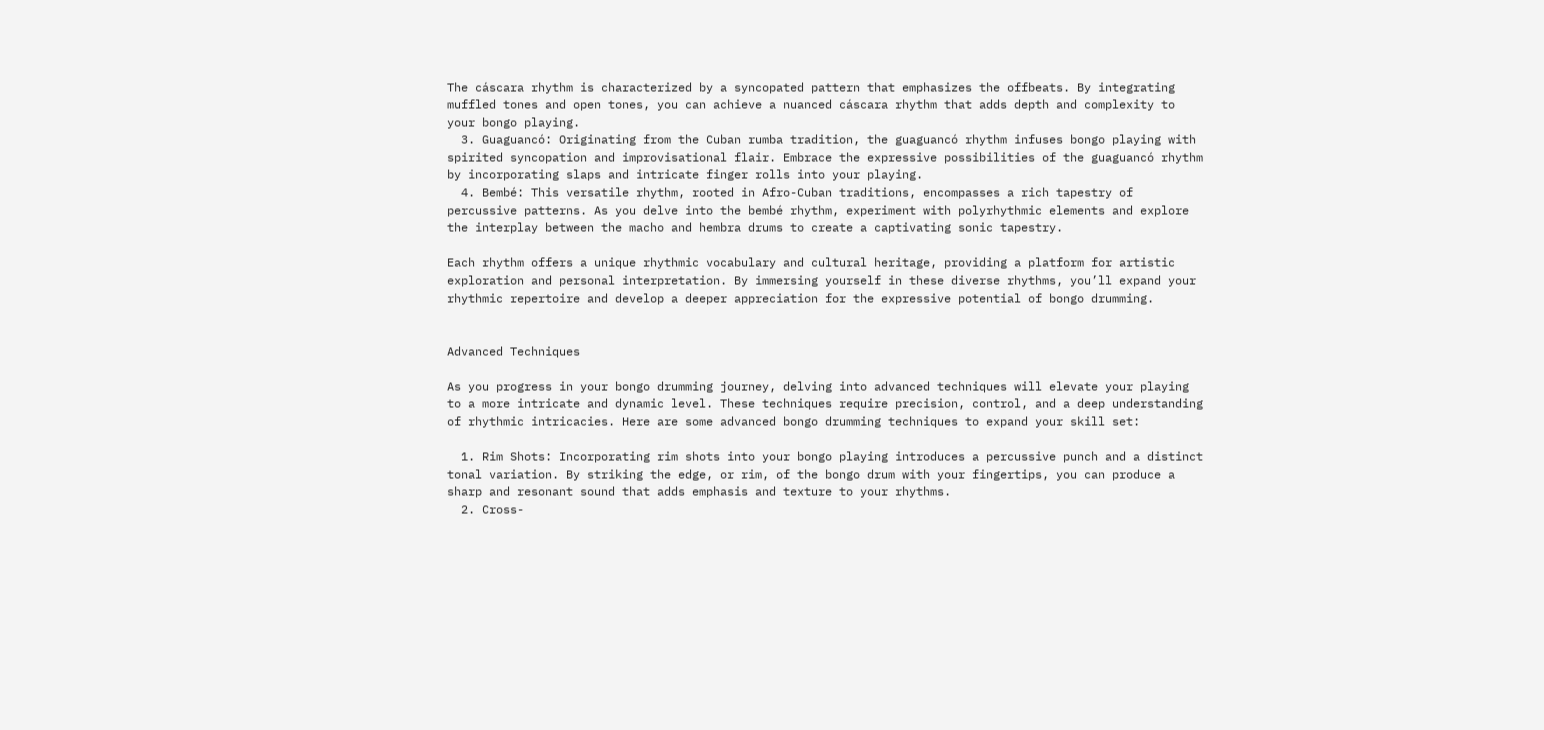The cáscara rhythm is characterized by a syncopated pattern that emphasizes the offbeats. By integrating muffled tones and open tones, you can achieve a nuanced cáscara rhythm that adds depth and complexity to your bongo playing.
  3. Guaguancó: Originating from the Cuban rumba tradition, the guaguancó rhythm infuses bongo playing with spirited syncopation and improvisational flair. Embrace the expressive possibilities of the guaguancó rhythm by incorporating slaps and intricate finger rolls into your playing.
  4. Bembé: This versatile rhythm, rooted in Afro-Cuban traditions, encompasses a rich tapestry of percussive patterns. As you delve into the bembé rhythm, experiment with polyrhythmic elements and explore the interplay between the macho and hembra drums to create a captivating sonic tapestry.

Each rhythm offers a unique rhythmic vocabulary and cultural heritage, providing a platform for artistic exploration and personal interpretation. By immersing yourself in these diverse rhythms, you’ll expand your rhythmic repertoire and develop a deeper appreciation for the expressive potential of bongo drumming.


Advanced Techniques

As you progress in your bongo drumming journey, delving into advanced techniques will elevate your playing to a more intricate and dynamic level. These techniques require precision, control, and a deep understanding of rhythmic intricacies. Here are some advanced bongo drumming techniques to expand your skill set:

  1. Rim Shots: Incorporating rim shots into your bongo playing introduces a percussive punch and a distinct tonal variation. By striking the edge, or rim, of the bongo drum with your fingertips, you can produce a sharp and resonant sound that adds emphasis and texture to your rhythms.
  2. Cross-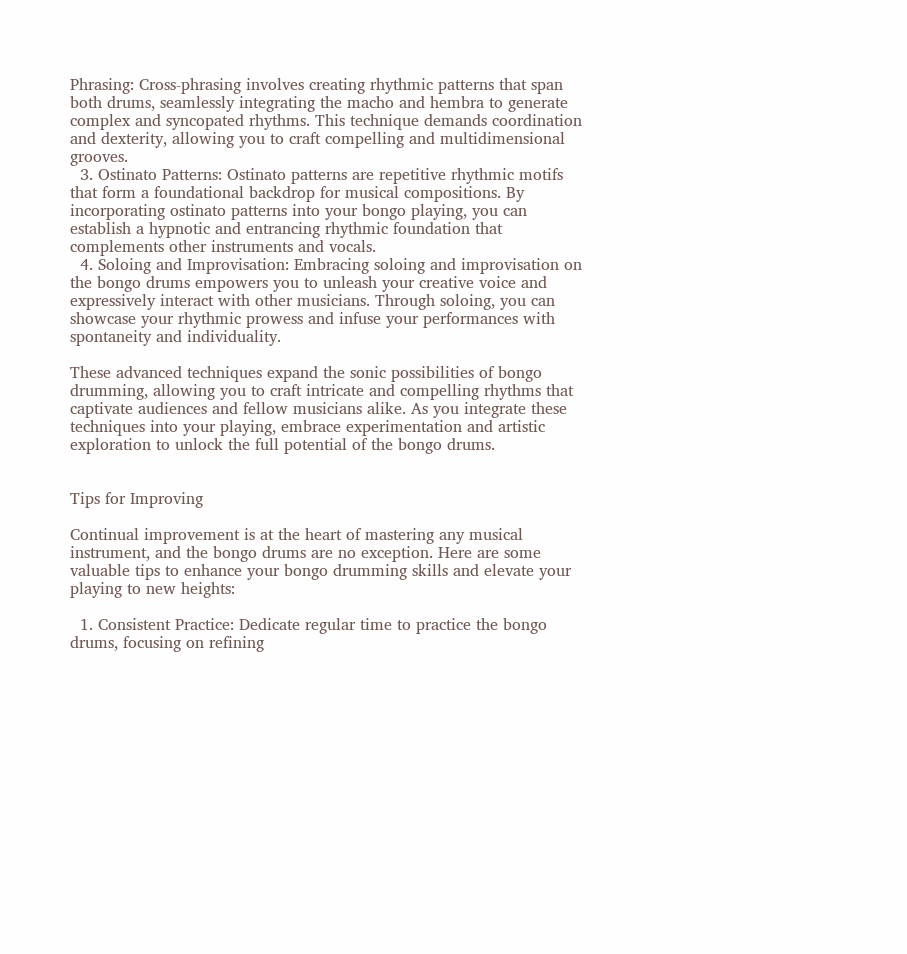Phrasing: Cross-phrasing involves creating rhythmic patterns that span both drums, seamlessly integrating the macho and hembra to generate complex and syncopated rhythms. This technique demands coordination and dexterity, allowing you to craft compelling and multidimensional grooves.
  3. Ostinato Patterns: Ostinato patterns are repetitive rhythmic motifs that form a foundational backdrop for musical compositions. By incorporating ostinato patterns into your bongo playing, you can establish a hypnotic and entrancing rhythmic foundation that complements other instruments and vocals.
  4. Soloing and Improvisation: Embracing soloing and improvisation on the bongo drums empowers you to unleash your creative voice and expressively interact with other musicians. Through soloing, you can showcase your rhythmic prowess and infuse your performances with spontaneity and individuality.

These advanced techniques expand the sonic possibilities of bongo drumming, allowing you to craft intricate and compelling rhythms that captivate audiences and fellow musicians alike. As you integrate these techniques into your playing, embrace experimentation and artistic exploration to unlock the full potential of the bongo drums.


Tips for Improving

Continual improvement is at the heart of mastering any musical instrument, and the bongo drums are no exception. Here are some valuable tips to enhance your bongo drumming skills and elevate your playing to new heights:

  1. Consistent Practice: Dedicate regular time to practice the bongo drums, focusing on refining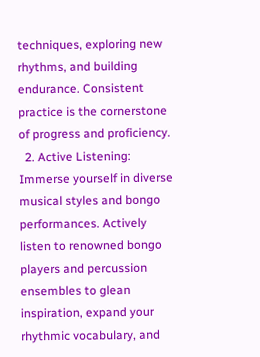techniques, exploring new rhythms, and building endurance. Consistent practice is the cornerstone of progress and proficiency.
  2. Active Listening: Immerse yourself in diverse musical styles and bongo performances. Actively listen to renowned bongo players and percussion ensembles to glean inspiration, expand your rhythmic vocabulary, and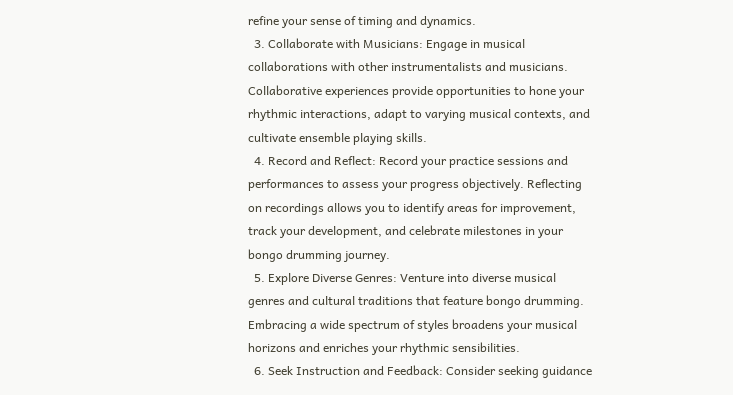refine your sense of timing and dynamics.
  3. Collaborate with Musicians: Engage in musical collaborations with other instrumentalists and musicians. Collaborative experiences provide opportunities to hone your rhythmic interactions, adapt to varying musical contexts, and cultivate ensemble playing skills.
  4. Record and Reflect: Record your practice sessions and performances to assess your progress objectively. Reflecting on recordings allows you to identify areas for improvement, track your development, and celebrate milestones in your bongo drumming journey.
  5. Explore Diverse Genres: Venture into diverse musical genres and cultural traditions that feature bongo drumming. Embracing a wide spectrum of styles broadens your musical horizons and enriches your rhythmic sensibilities.
  6. Seek Instruction and Feedback: Consider seeking guidance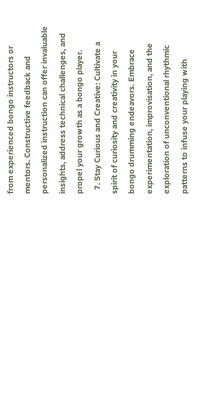from experienced bongo instructors or mentors. Constructive feedback and personalized instruction can offer invaluable insights, address technical challenges, and propel your growth as a bongo player.
  7. Stay Curious and Creative: Cultivate a spirit of curiosity and creativity in your bongo drumming endeavors. Embrace experimentation, improvisation, and the exploration of unconventional rhythmic patterns to infuse your playing with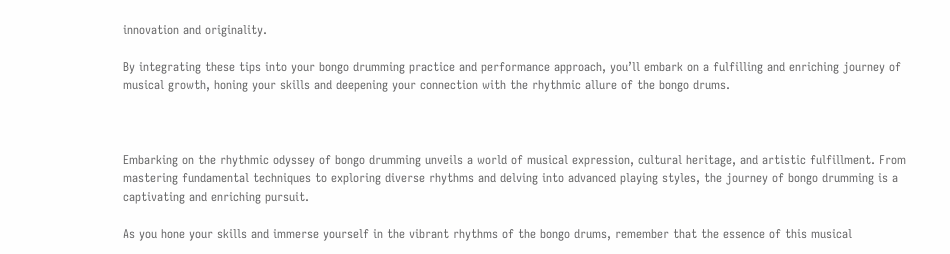innovation and originality.

By integrating these tips into your bongo drumming practice and performance approach, you’ll embark on a fulfilling and enriching journey of musical growth, honing your skills and deepening your connection with the rhythmic allure of the bongo drums.



Embarking on the rhythmic odyssey of bongo drumming unveils a world of musical expression, cultural heritage, and artistic fulfillment. From mastering fundamental techniques to exploring diverse rhythms and delving into advanced playing styles, the journey of bongo drumming is a captivating and enriching pursuit.

As you hone your skills and immerse yourself in the vibrant rhythms of the bongo drums, remember that the essence of this musical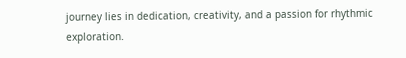journey lies in dedication, creativity, and a passion for rhythmic exploration.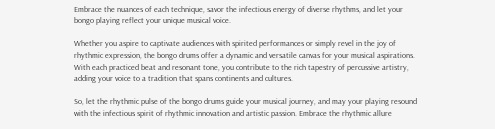Embrace the nuances of each technique, savor the infectious energy of diverse rhythms, and let your bongo playing reflect your unique musical voice.

Whether you aspire to captivate audiences with spirited performances or simply revel in the joy of rhythmic expression, the bongo drums offer a dynamic and versatile canvas for your musical aspirations. With each practiced beat and resonant tone, you contribute to the rich tapestry of percussive artistry, adding your voice to a tradition that spans continents and cultures.

So, let the rhythmic pulse of the bongo drums guide your musical journey, and may your playing resound with the infectious spirit of rhythmic innovation and artistic passion. Embrace the rhythmic allure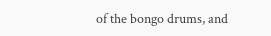of the bongo drums, and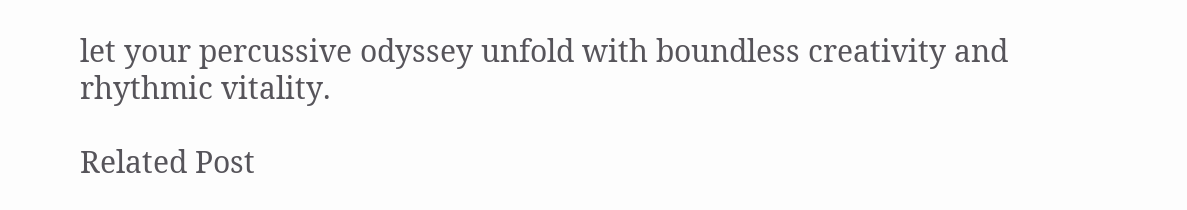let your percussive odyssey unfold with boundless creativity and rhythmic vitality.

Related Post